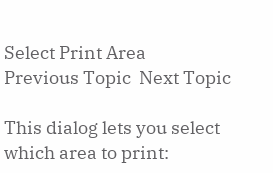Select Print Area
Previous Topic  Next Topic

This dialog lets you select which area to print: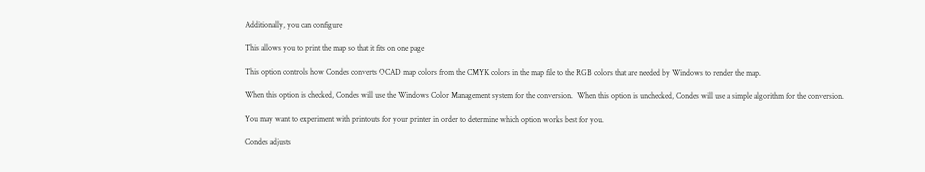Additionally, you can configure

This allows you to print the map so that it fits on one page

This option controls how Condes converts OCAD map colors from the CMYK colors in the map file to the RGB colors that are needed by Windows to render the map.

When this option is checked, Condes will use the Windows Color Management system for the conversion.  When this option is unchecked, Condes will use a simple algorithm for the conversion.

You may want to experiment with printouts for your printer in order to determine which option works best for you.

Condes adjusts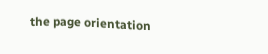the page orientation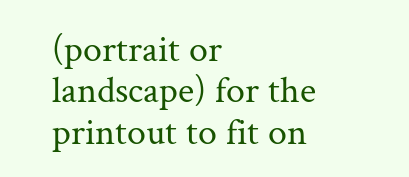(portrait or landscape) for the printout to fit on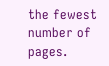the fewest number of pages.